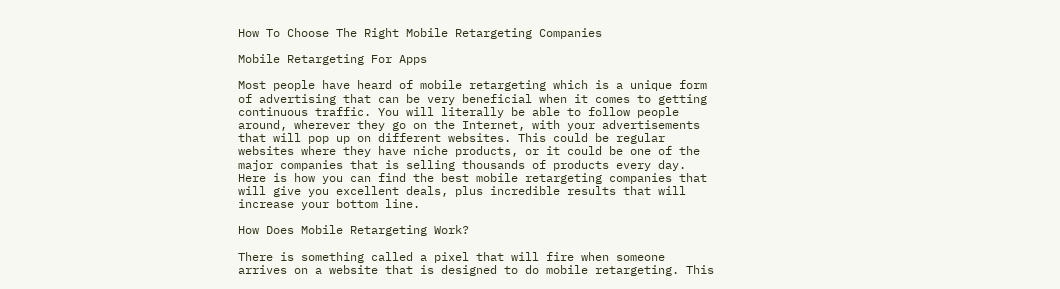How To Choose The Right Mobile Retargeting Companies

Mobile Retargeting For Apps

Most people have heard of mobile retargeting which is a unique form of advertising that can be very beneficial when it comes to getting continuous traffic. You will literally be able to follow people around, wherever they go on the Internet, with your advertisements that will pop up on different websites. This could be regular websites where they have niche products, or it could be one of the major companies that is selling thousands of products every day. Here is how you can find the best mobile retargeting companies that will give you excellent deals, plus incredible results that will increase your bottom line.

How Does Mobile Retargeting Work?

There is something called a pixel that will fire when someone arrives on a website that is designed to do mobile retargeting. This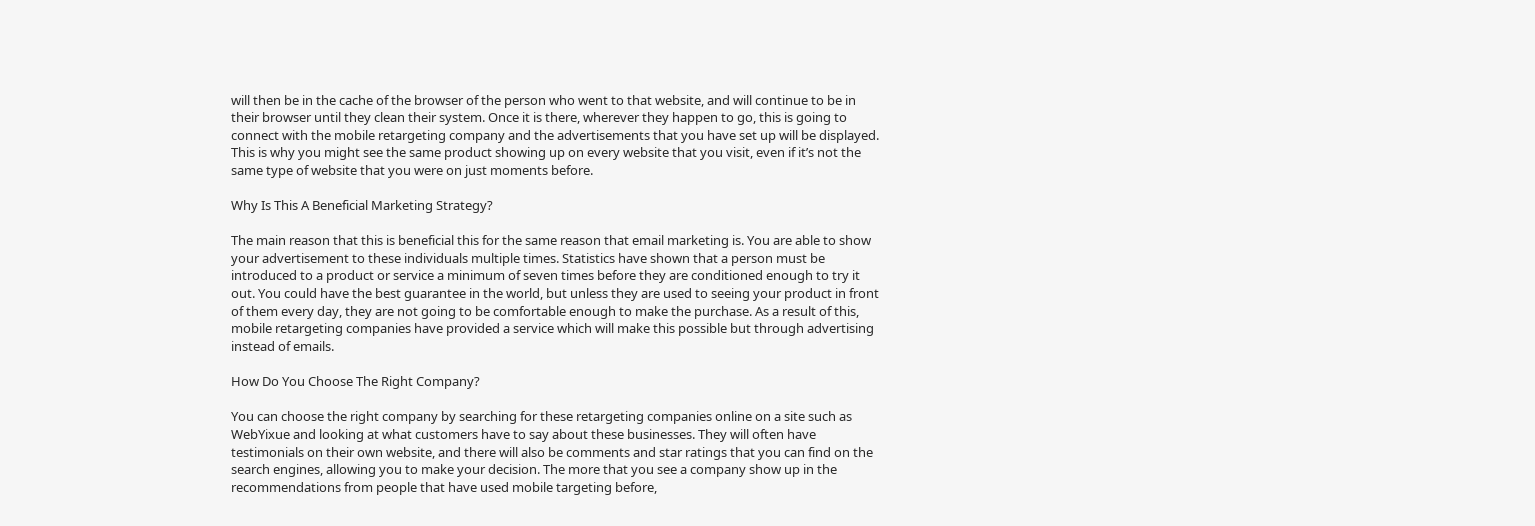will then be in the cache of the browser of the person who went to that website, and will continue to be in their browser until they clean their system. Once it is there, wherever they happen to go, this is going to connect with the mobile retargeting company and the advertisements that you have set up will be displayed. This is why you might see the same product showing up on every website that you visit, even if it’s not the same type of website that you were on just moments before.

Why Is This A Beneficial Marketing Strategy?

The main reason that this is beneficial this for the same reason that email marketing is. You are able to show your advertisement to these individuals multiple times. Statistics have shown that a person must be introduced to a product or service a minimum of seven times before they are conditioned enough to try it out. You could have the best guarantee in the world, but unless they are used to seeing your product in front of them every day, they are not going to be comfortable enough to make the purchase. As a result of this, mobile retargeting companies have provided a service which will make this possible but through advertising instead of emails.

How Do You Choose The Right Company?

You can choose the right company by searching for these retargeting companies online on a site such as WebYixue and looking at what customers have to say about these businesses. They will often have testimonials on their own website, and there will also be comments and star ratings that you can find on the search engines, allowing you to make your decision. The more that you see a company show up in the recommendations from people that have used mobile targeting before,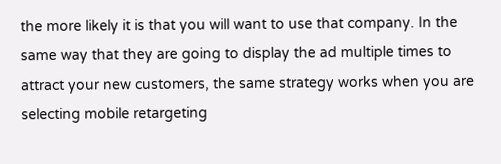the more likely it is that you will want to use that company. In the same way that they are going to display the ad multiple times to attract your new customers, the same strategy works when you are selecting mobile retargeting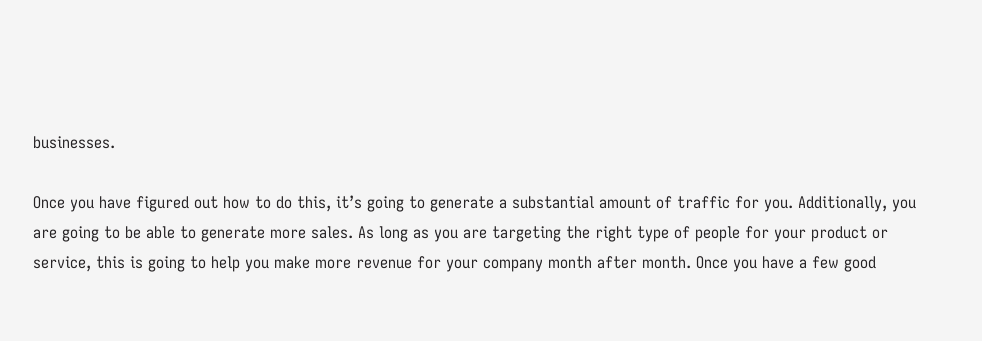businesses.

Once you have figured out how to do this, it’s going to generate a substantial amount of traffic for you. Additionally, you are going to be able to generate more sales. As long as you are targeting the right type of people for your product or service, this is going to help you make more revenue for your company month after month. Once you have a few good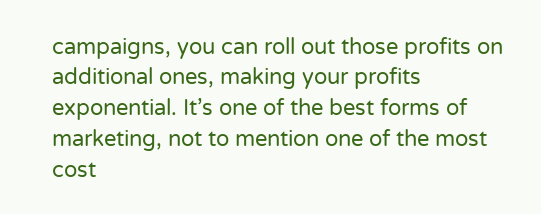campaigns, you can roll out those profits on additional ones, making your profits exponential. It’s one of the best forms of marketing, not to mention one of the most cost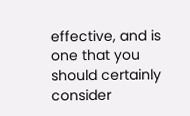effective, and is one that you should certainly consider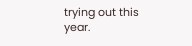trying out this year.